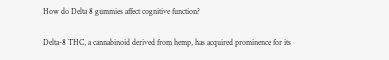How do Delta 8 gummies affect cognitive function?

Delta-8 THC, a cannabinoid derived from hemp, has acquired prominence for its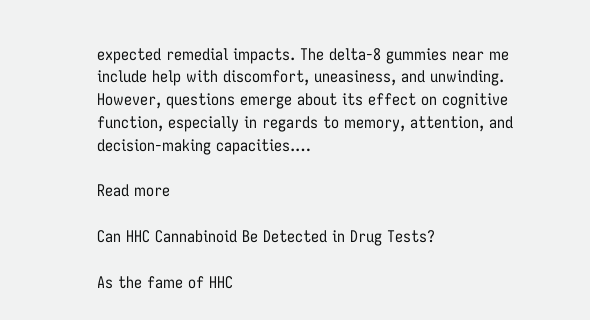expected remedial impacts. The delta-8 gummies near me include help with discomfort, uneasiness, and unwinding. However, questions emerge about its effect on cognitive function, especially in regards to memory, attention, and decision-making capacities.…

Read more

Can HHC Cannabinoid Be Detected in Drug Tests?

As the fame of HHC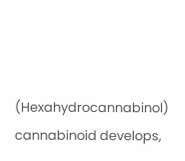(Hexahydrocannabinol) cannabinoid develops,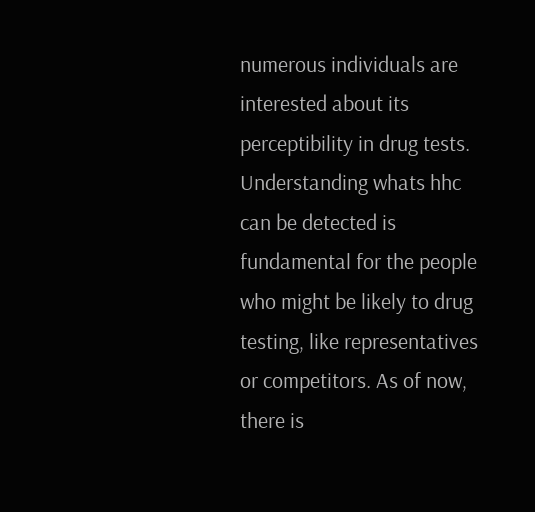numerous individuals are interested about its perceptibility in drug tests. Understanding whats hhc can be detected is fundamental for the people who might be likely to drug testing, like representatives or competitors. As of now, there is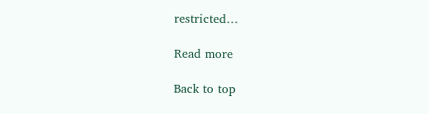restricted…

Read more

Back to top